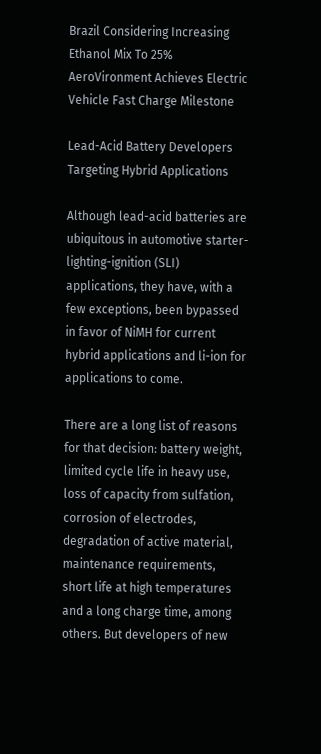Brazil Considering Increasing Ethanol Mix To 25%
AeroVironment Achieves Electric Vehicle Fast Charge Milestone

Lead-Acid Battery Developers Targeting Hybrid Applications

Although lead-acid batteries are ubiquitous in automotive starter-lighting-ignition (SLI) applications, they have, with a few exceptions, been bypassed in favor of NiMH for current hybrid applications and li-ion for applications to come.

There are a long list of reasons for that decision: battery weight, limited cycle life in heavy use, loss of capacity from sulfation, corrosion of electrodes, degradation of active material, maintenance requirements, short life at high temperatures and a long charge time, among others. But developers of new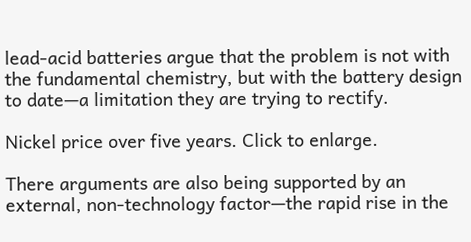lead-acid batteries argue that the problem is not with the fundamental chemistry, but with the battery design to date—a limitation they are trying to rectify.

Nickel price over five years. Click to enlarge.

There arguments are also being supported by an external, non-technology factor—the rapid rise in the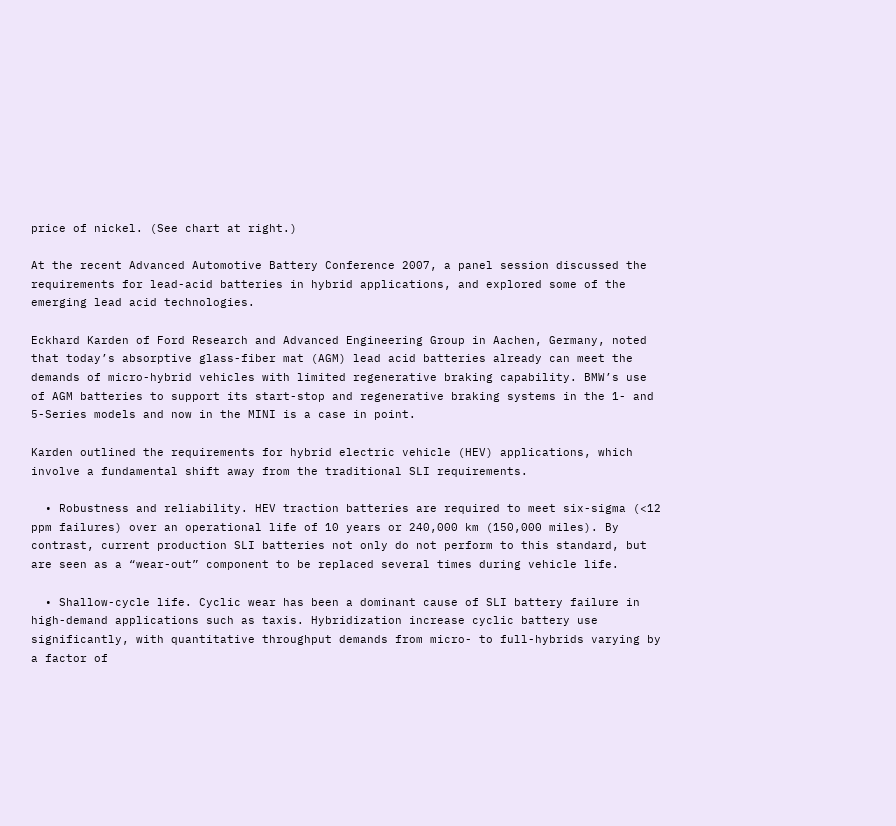price of nickel. (See chart at right.)

At the recent Advanced Automotive Battery Conference 2007, a panel session discussed the requirements for lead-acid batteries in hybrid applications, and explored some of the emerging lead acid technologies.

Eckhard Karden of Ford Research and Advanced Engineering Group in Aachen, Germany, noted that today’s absorptive glass-fiber mat (AGM) lead acid batteries already can meet the demands of micro-hybrid vehicles with limited regenerative braking capability. BMW’s use of AGM batteries to support its start-stop and regenerative braking systems in the 1- and 5-Series models and now in the MINI is a case in point.

Karden outlined the requirements for hybrid electric vehicle (HEV) applications, which involve a fundamental shift away from the traditional SLI requirements.

  • Robustness and reliability. HEV traction batteries are required to meet six-sigma (<12 ppm failures) over an operational life of 10 years or 240,000 km (150,000 miles). By contrast, current production SLI batteries not only do not perform to this standard, but are seen as a “wear-out” component to be replaced several times during vehicle life.

  • Shallow-cycle life. Cyclic wear has been a dominant cause of SLI battery failure in high-demand applications such as taxis. Hybridization increase cyclic battery use significantly, with quantitative throughput demands from micro- to full-hybrids varying by a factor of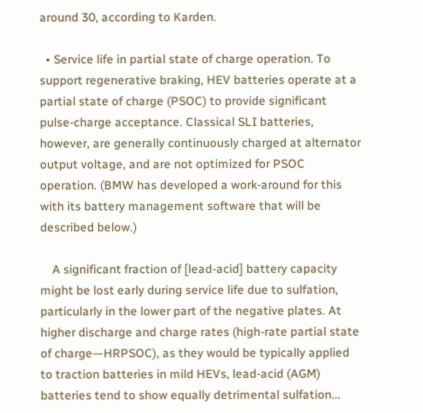around 30, according to Karden.

  • Service life in partial state of charge operation. To support regenerative braking, HEV batteries operate at a partial state of charge (PSOC) to provide significant pulse-charge acceptance. Classical SLI batteries, however, are generally continuously charged at alternator output voltage, and are not optimized for PSOC operation. (BMW has developed a work-around for this with its battery management software that will be described below.)

    A significant fraction of [lead-acid] battery capacity might be lost early during service life due to sulfation, particularly in the lower part of the negative plates. At higher discharge and charge rates (high-rate partial state of charge—HRPSOC), as they would be typically applied to traction batteries in mild HEVs, lead-acid (AGM) batteries tend to show equally detrimental sulfation...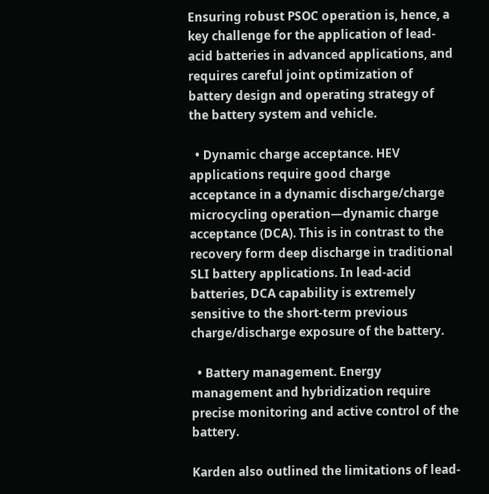Ensuring robust PSOC operation is, hence, a key challenge for the application of lead-acid batteries in advanced applications, and requires careful joint optimization of battery design and operating strategy of the battery system and vehicle.

  • Dynamic charge acceptance. HEV applications require good charge acceptance in a dynamic discharge/charge microcycling operation—dynamic charge acceptance (DCA). This is in contrast to the recovery form deep discharge in traditional SLI battery applications. In lead-acid batteries, DCA capability is extremely sensitive to the short-term previous charge/discharge exposure of the battery.

  • Battery management. Energy management and hybridization require precise monitoring and active control of the battery.

Karden also outlined the limitations of lead-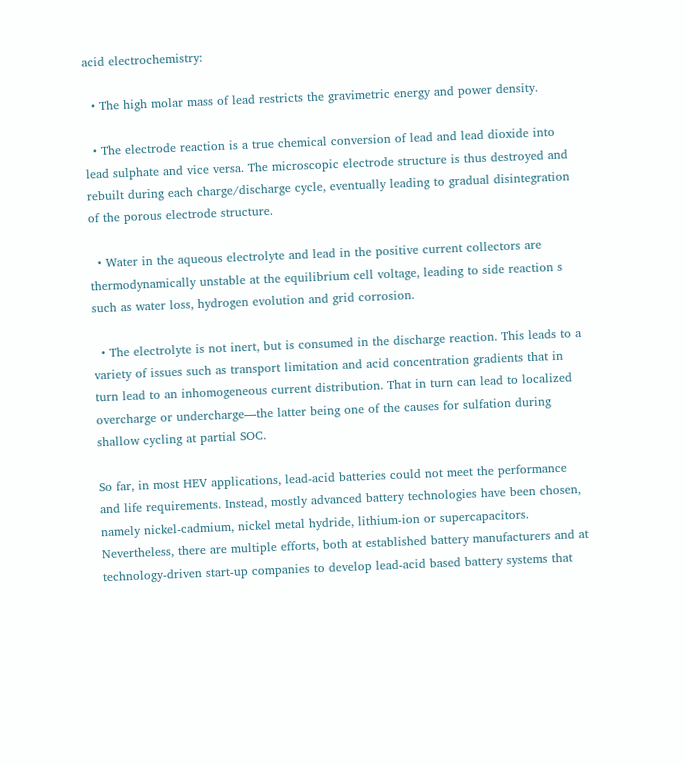acid electrochemistry:

  • The high molar mass of lead restricts the gravimetric energy and power density.

  • The electrode reaction is a true chemical conversion of lead and lead dioxide into lead sulphate and vice versa. The microscopic electrode structure is thus destroyed and rebuilt during each charge/discharge cycle, eventually leading to gradual disintegration of the porous electrode structure.

  • Water in the aqueous electrolyte and lead in the positive current collectors are thermodynamically unstable at the equilibrium cell voltage, leading to side reaction s such as water loss, hydrogen evolution and grid corrosion.

  • The electrolyte is not inert, but is consumed in the discharge reaction. This leads to a variety of issues such as transport limitation and acid concentration gradients that in turn lead to an inhomogeneous current distribution. That in turn can lead to localized overcharge or undercharge—the latter being one of the causes for sulfation during shallow cycling at partial SOC.

So far, in most HEV applications, lead-acid batteries could not meet the performance and life requirements. Instead, mostly advanced battery technologies have been chosen, namely nickel-cadmium, nickel metal hydride, lithium-ion or supercapacitors. Nevertheless, there are multiple efforts, both at established battery manufacturers and at technology-driven start-up companies to develop lead-acid based battery systems that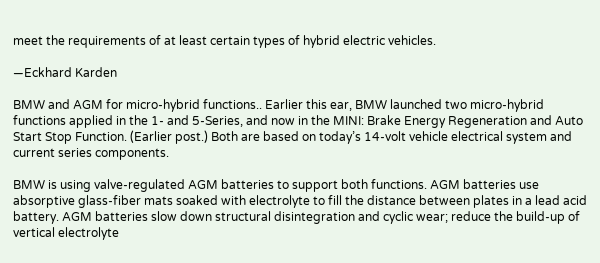meet the requirements of at least certain types of hybrid electric vehicles.

—Eckhard Karden

BMW and AGM for micro-hybrid functions.. Earlier this ear, BMW launched two micro-hybrid functions applied in the 1- and 5-Series, and now in the MINI: Brake Energy Regeneration and Auto Start Stop Function. (Earlier post.) Both are based on today’s 14-volt vehicle electrical system and current series components.

BMW is using valve-regulated AGM batteries to support both functions. AGM batteries use absorptive glass-fiber mats soaked with electrolyte to fill the distance between plates in a lead acid battery. AGM batteries slow down structural disintegration and cyclic wear; reduce the build-up of vertical electrolyte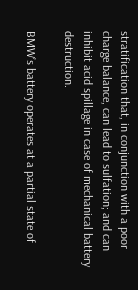stratification that, in conjunction with a poor charge balance, can lead to sulfation; and can inhibit acid spillage in case of mechanical battery destruction.

BMW’s battery operates at a partial state of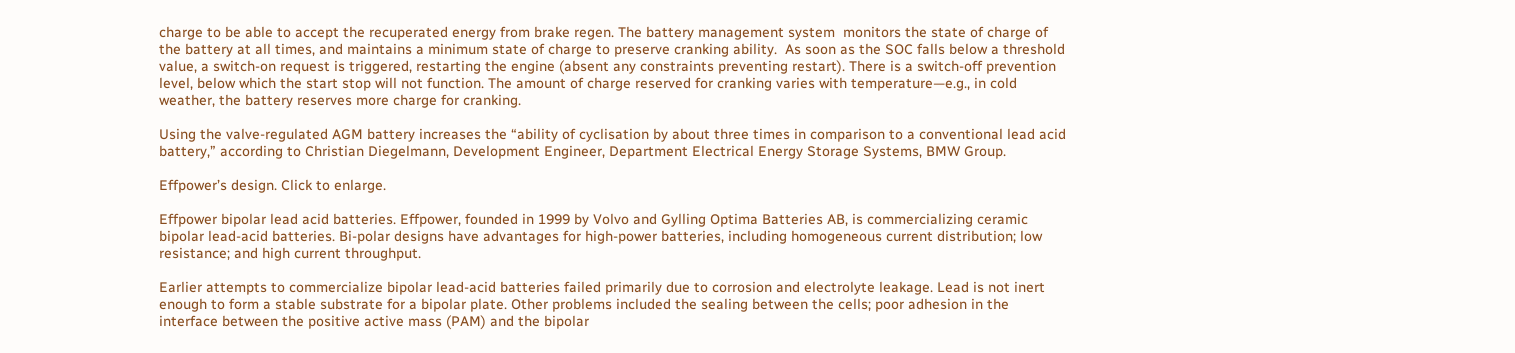charge to be able to accept the recuperated energy from brake regen. The battery management system  monitors the state of charge of the battery at all times, and maintains a minimum state of charge to preserve cranking ability.  As soon as the SOC falls below a threshold value, a switch-on request is triggered, restarting the engine (absent any constraints preventing restart). There is a switch-off prevention level, below which the start stop will not function. The amount of charge reserved for cranking varies with temperature—e.g., in cold weather, the battery reserves more charge for cranking.

Using the valve-regulated AGM battery increases the “ability of cyclisation by about three times in comparison to a conventional lead acid battery,” according to Christian Diegelmann, Development Engineer, Department Electrical Energy Storage Systems, BMW Group.

Effpower’s design. Click to enlarge.

Effpower bipolar lead acid batteries. Effpower, founded in 1999 by Volvo and Gylling Optima Batteries AB, is commercializing ceramic bipolar lead-acid batteries. Bi-polar designs have advantages for high-power batteries, including homogeneous current distribution; low resistance; and high current throughput.

Earlier attempts to commercialize bipolar lead-acid batteries failed primarily due to corrosion and electrolyte leakage. Lead is not inert enough to form a stable substrate for a bipolar plate. Other problems included the sealing between the cells; poor adhesion in the interface between the positive active mass (PAM) and the bipolar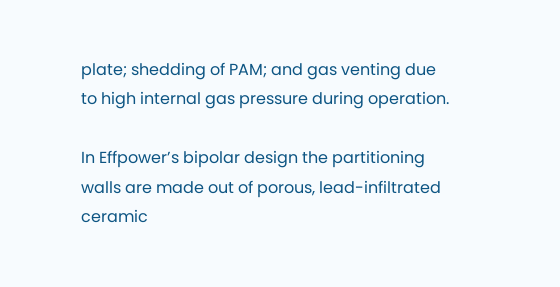plate; shedding of PAM; and gas venting due to high internal gas pressure during operation.

In Effpower’s bipolar design the partitioning walls are made out of porous, lead-infiltrated ceramic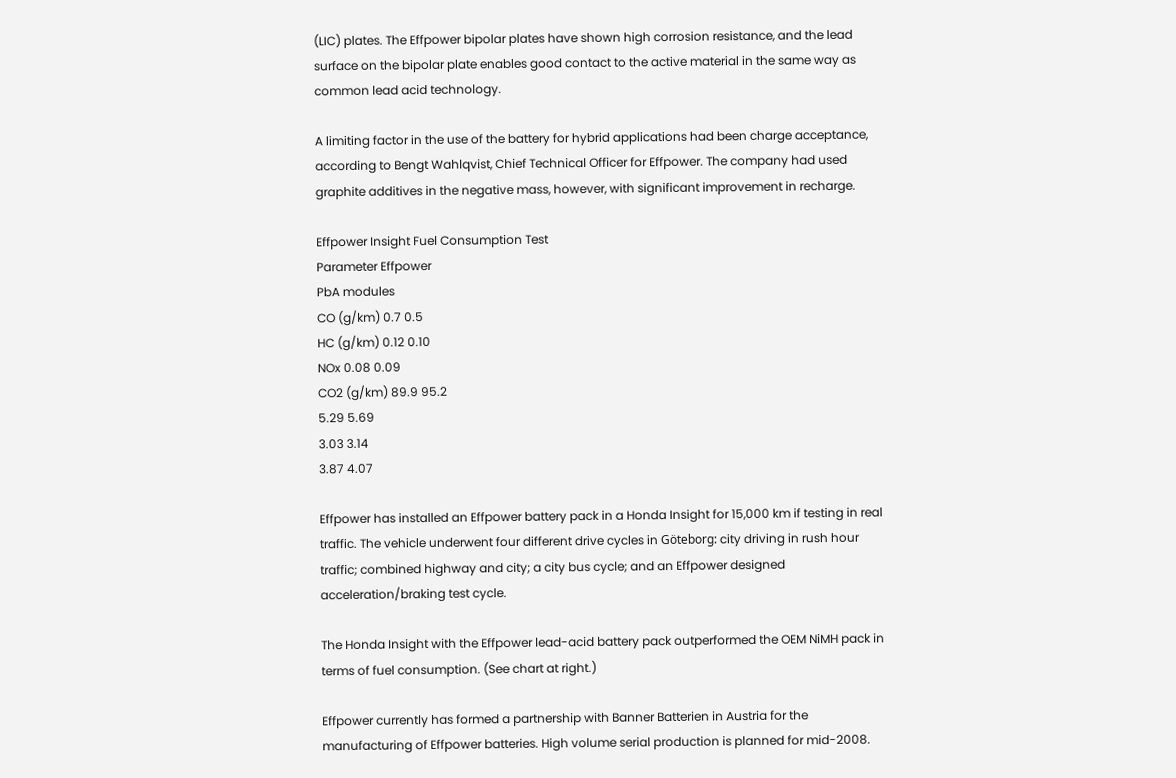(LIC) plates. The Effpower bipolar plates have shown high corrosion resistance, and the lead surface on the bipolar plate enables good contact to the active material in the same way as common lead acid technology.

A limiting factor in the use of the battery for hybrid applications had been charge acceptance, according to Bengt Wahlqvist, Chief Technical Officer for Effpower. The company had used graphite additives in the negative mass, however, with significant improvement in recharge.

Effpower Insight Fuel Consumption Test
Parameter Effpower
PbA modules
CO (g/km) 0.7 0.5
HC (g/km) 0.12 0.10
NOx 0.08 0.09
CO2 (g/km) 89.9 95.2
5.29 5.69
3.03 3.14
3.87 4.07

Effpower has installed an Effpower battery pack in a Honda Insight for 15,000 km if testing in real traffic. The vehicle underwent four different drive cycles in Göteborg: city driving in rush hour traffic; combined highway and city; a city bus cycle; and an Effpower designed acceleration/braking test cycle.

The Honda Insight with the Effpower lead-acid battery pack outperformed the OEM NiMH pack in terms of fuel consumption. (See chart at right.)

Effpower currently has formed a partnership with Banner Batterien in Austria for the manufacturing of Effpower batteries. High volume serial production is planned for mid-2008.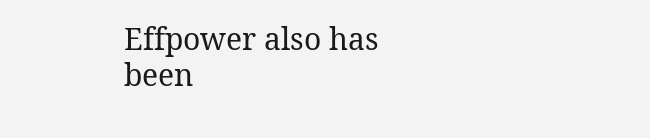Effpower also has been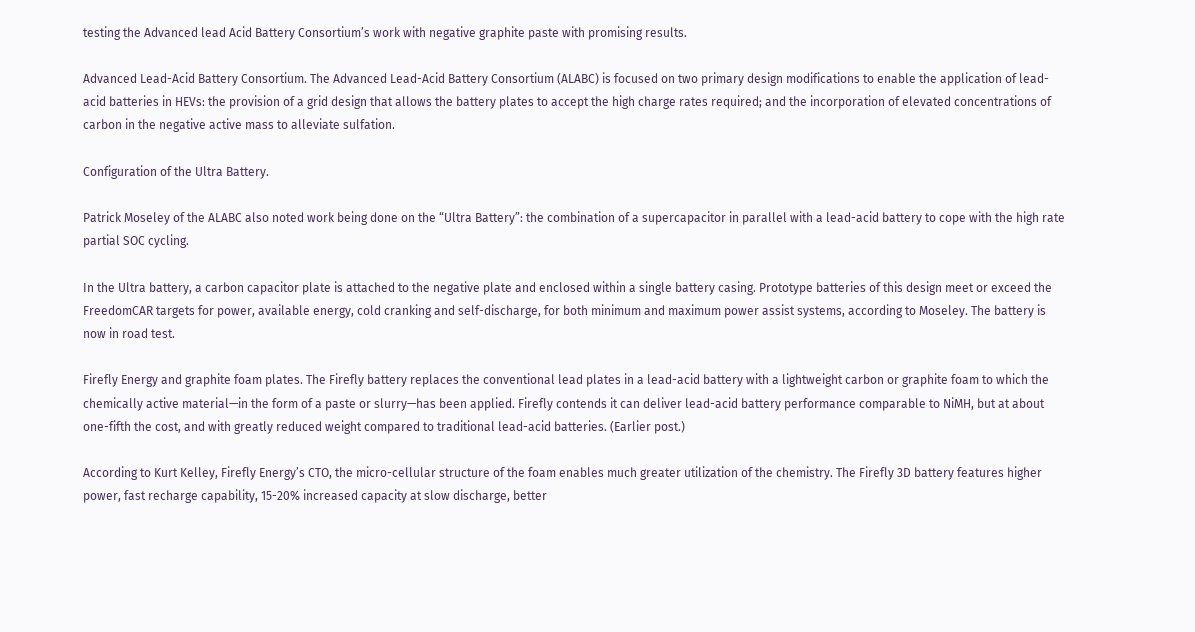testing the Advanced lead Acid Battery Consortium’s work with negative graphite paste with promising results.

Advanced Lead-Acid Battery Consortium. The Advanced Lead-Acid Battery Consortium (ALABC) is focused on two primary design modifications to enable the application of lead-acid batteries in HEVs: the provision of a grid design that allows the battery plates to accept the high charge rates required; and the incorporation of elevated concentrations of carbon in the negative active mass to alleviate sulfation.

Configuration of the Ultra Battery.

Patrick Moseley of the ALABC also noted work being done on the “Ultra Battery”: the combination of a supercapacitor in parallel with a lead-acid battery to cope with the high rate partial SOC cycling.

In the Ultra battery, a carbon capacitor plate is attached to the negative plate and enclosed within a single battery casing. Prototype batteries of this design meet or exceed the FreedomCAR targets for power, available energy, cold cranking and self-discharge, for both minimum and maximum power assist systems, according to Moseley. The battery is now in road test.

Firefly Energy and graphite foam plates. The Firefly battery replaces the conventional lead plates in a lead-acid battery with a lightweight carbon or graphite foam to which the chemically active material—in the form of a paste or slurry—has been applied. Firefly contends it can deliver lead-acid battery performance comparable to NiMH, but at about one-fifth the cost, and with greatly reduced weight compared to traditional lead-acid batteries. (Earlier post.)

According to Kurt Kelley, Firefly Energy’s CTO, the micro-cellular structure of the foam enables much greater utilization of the chemistry. The Firefly 3D battery features higher power, fast recharge capability, 15-20% increased capacity at slow discharge, better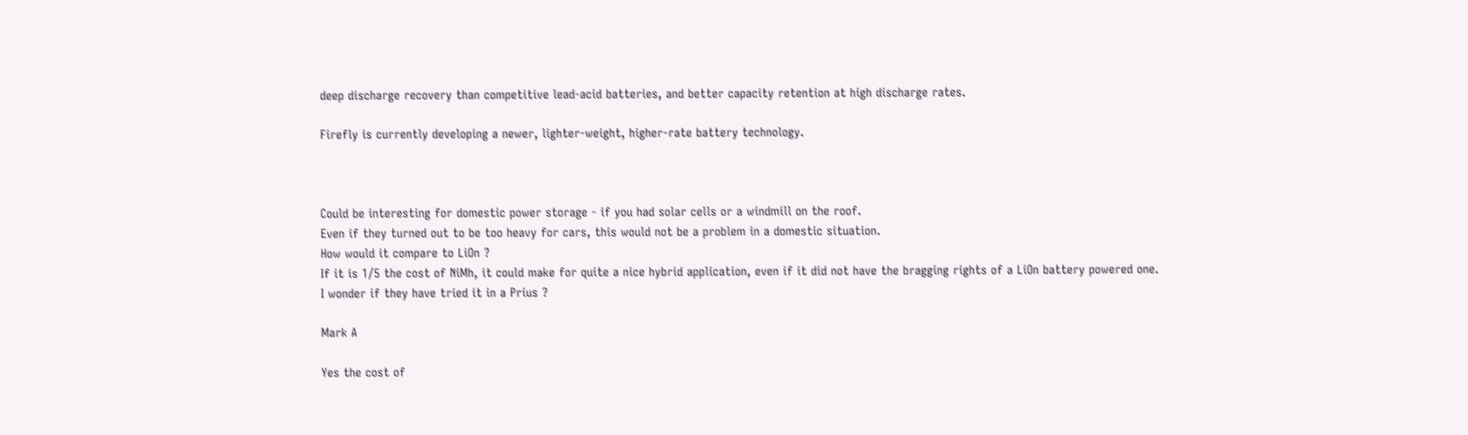deep discharge recovery than competitive lead-acid batteries, and better capacity retention at high discharge rates.

Firefly is currently developing a newer, lighter-weight, higher-rate battery technology.



Could be interesting for domestic power storage - if you had solar cells or a windmill on the roof.
Even if they turned out to be too heavy for cars, this would not be a problem in a domestic situation.
How would it compare to LiOn ?
If it is 1/5 the cost of NiMh, it could make for quite a nice hybrid application, even if it did not have the bragging rights of a LiOn battery powered one.
I wonder if they have tried it in a Prius ?

Mark A

Yes the cost of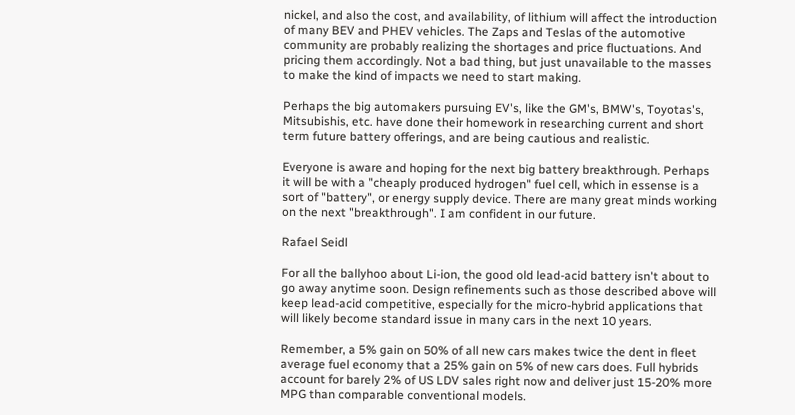nickel, and also the cost, and availability, of lithium will affect the introduction of many BEV and PHEV vehicles. The Zaps and Teslas of the automotive community are probably realizing the shortages and price fluctuations. And pricing them accordingly. Not a bad thing, but just unavailable to the masses to make the kind of impacts we need to start making.

Perhaps the big automakers pursuing EV's, like the GM's, BMW's, Toyotas's, Mitsubishis, etc. have done their homework in researching current and short term future battery offerings, and are being cautious and realistic.

Everyone is aware and hoping for the next big battery breakthrough. Perhaps it will be with a "cheaply produced hydrogen" fuel cell, which in essense is a sort of "battery", or energy supply device. There are many great minds working on the next "breakthrough". I am confident in our future.

Rafael Seidl

For all the ballyhoo about Li-ion, the good old lead-acid battery isn't about to go away anytime soon. Design refinements such as those described above will keep lead-acid competitive, especially for the micro-hybrid applications that will likely become standard issue in many cars in the next 10 years.

Remember, a 5% gain on 50% of all new cars makes twice the dent in fleet average fuel economy that a 25% gain on 5% of new cars does. Full hybrids account for barely 2% of US LDV sales right now and deliver just 15-20% more MPG than comparable conventional models.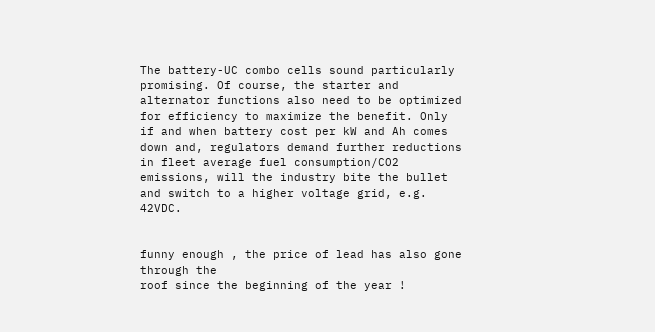The battery-UC combo cells sound particularly promising. Of course, the starter and alternator functions also need to be optimized for efficiency to maximize the benefit. Only if and when battery cost per kW and Ah comes down and, regulators demand further reductions in fleet average fuel consumption/CO2 emissions, will the industry bite the bullet and switch to a higher voltage grid, e.g. 42VDC.


funny enough , the price of lead has also gone through the
roof since the beginning of the year !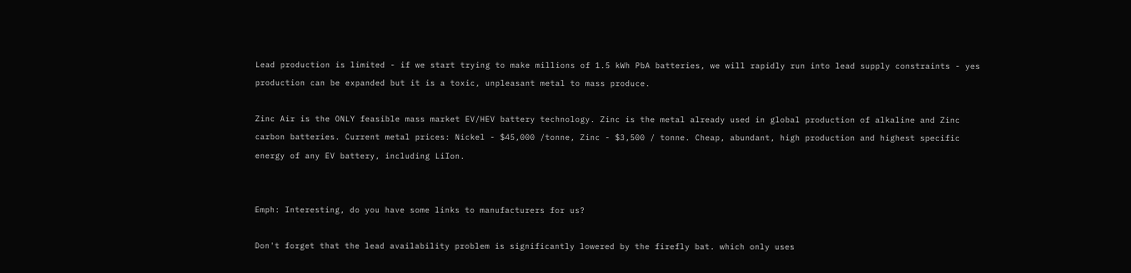Lead production is limited - if we start trying to make millions of 1.5 kWh PbA batteries, we will rapidly run into lead supply constraints - yes production can be expanded but it is a toxic, unpleasant metal to mass produce.

Zinc Air is the ONLY feasible mass market EV/HEV battery technology. Zinc is the metal already used in global production of alkaline and Zinc carbon batteries. Current metal prices: Nickel - $45,000 /tonne, Zinc - $3,500 / tonne. Cheap, abundant, high production and highest specific energy of any EV battery, including LiIon.


Emph: Interesting, do you have some links to manufacturers for us?

Don't forget that the lead availability problem is significantly lowered by the firefly bat. which only uses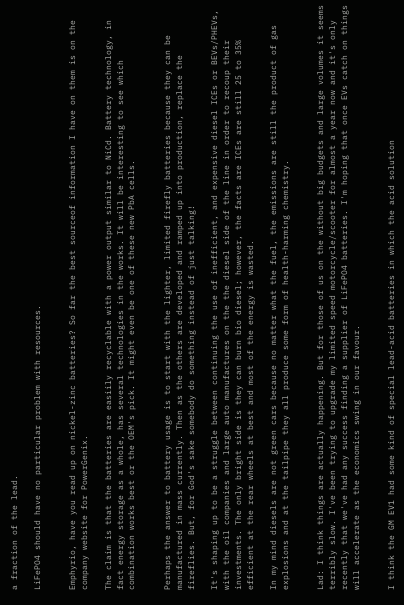a fraction of the lead.

LiFePO4 should have no particular problem with resources.


Emphyrio, have you read up on nickel-zinc batteries? So far the best sourceof information I have on them is on the company website for PowerGenix.

The claim is that the batteries are easiily recyclable with a power output similar to NiCd. Battery technology, in fact energy storage as a whole, has several technologies in the works. It will be interesting to see which combination works best or the OEM's pick. It might even be one of these new PbA cells.


Perhaps the answer to battery usage is to start with the lighter, limited firefly batteries because they can be manufactured in mass currently. Then as the others are developed and ramped up into production, replace the fireflies. But, for God's sake somebody do something instead of just talking!

It's shaping up to be a struggle between continuing the use of inefficient, and expensive diesel ICEs or BEVs/PHEVs, with the oil companies and large auto manufactures on the the diesel side of the line in order to recoup their investments. The only bright side is they can burn bio diesel; however, the facts are ICEs are still 25 to 35% efficient at the rear wheels at best and most of the energy is wasted.

In my mind diesels are not green cars because no matter what the fuel, the emissions are still the product of gas explosions and at the tailpipe they all produce some form of health-harming chemistry.


Lad: I think things are actually happening. But for those of us on the without big budgets and large volumes it seems terribly slow. I've been trying to upgrade my limited speed motorcycle/scooter for almost a year now and it's only recently that we've had any success finding a supplier of LiFePO4 batteries. I'm hoping that once EVs catch on things will accelerate as the economics swing in our favour.


I think the GM EV1 had some kind of special lead-acid batteries in which the acid solution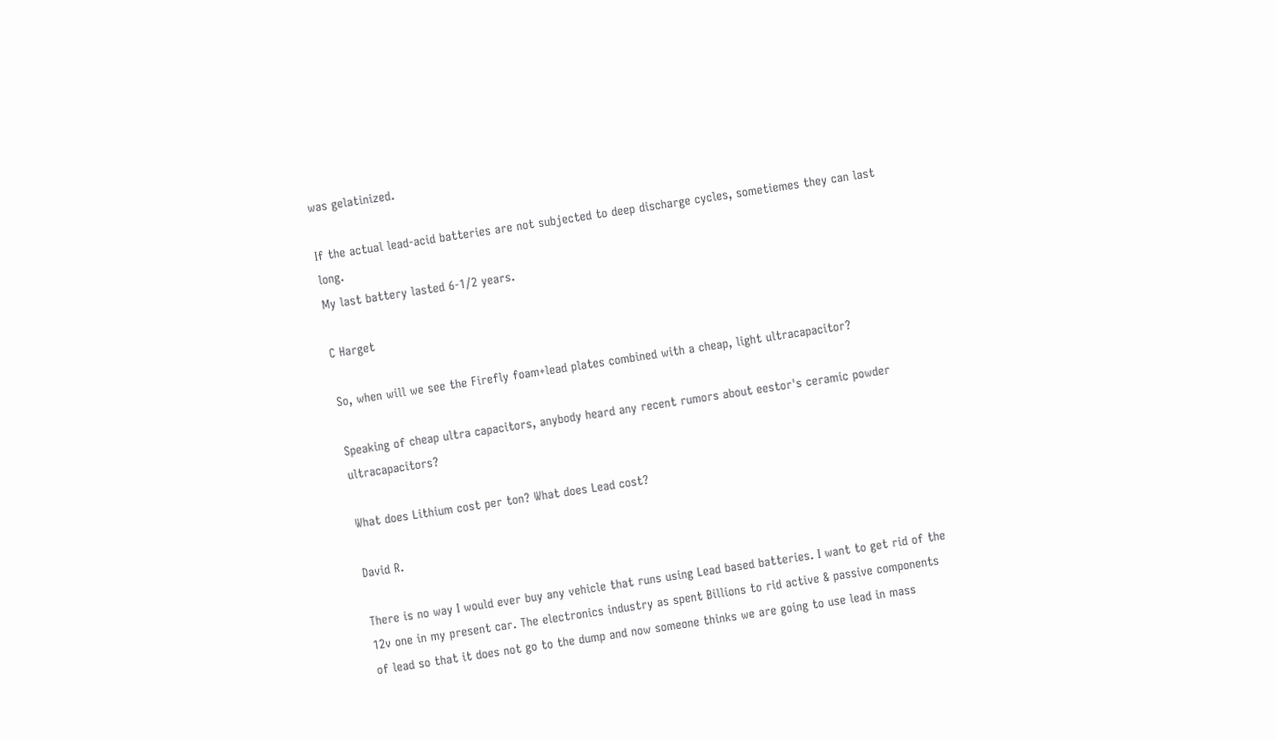was gelatinized.

If the actual lead-acid batteries are not subjected to deep discharge cycles, sometiemes they can last long.
My last battery lasted 6-1/2 years.

C Harget

So, when will we see the Firefly foam+lead plates combined with a cheap, light ultracapacitor?

Speaking of cheap ultra capacitors, anybody heard any recent rumors about eestor's ceramic powder ultracapacitors?

What does Lithium cost per ton? What does Lead cost?

David R.

There is no way I would ever buy any vehicle that runs using Lead based batteries. I want to get rid of the 12v one in my present car. The electronics industry as spent Billions to rid active & passive components of lead so that it does not go to the dump and now someone thinks we are going to use lead in mass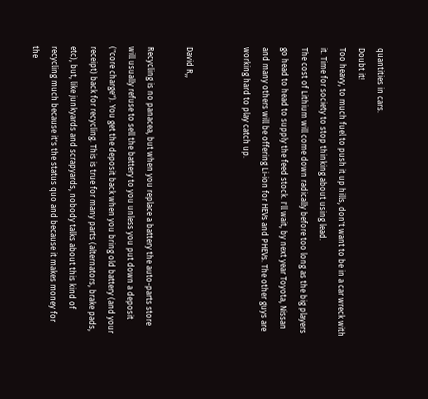quantities in cars.
Doubt it!
Too heavy, to much fuel to push it up hills, don't want to be in a car wreck with it. Time for society to stop thinking about using lead.
The cost of Lithium will come down radically before too long as the big players go head to head to supply the feed stock. I'll wait, by next year Toyota, Nissan and many others will be offering Li-ion for HEVs and PHEVs. The other guys are working hard to play catch up.


David R,,

Recycling is no panacea, but when you replace a battery the auto-parts store will usually refuse to sell the battery to you unless you put down a deposit ("core charge"). You get the deposit back when you bring old battery (and your receipt) back for recycling. This is true for many parts (alternators, brake pads, etc), but, like junkyards and scrapyards, nobody talks about this kind of recycling much because it's the status quo and because it makes money for the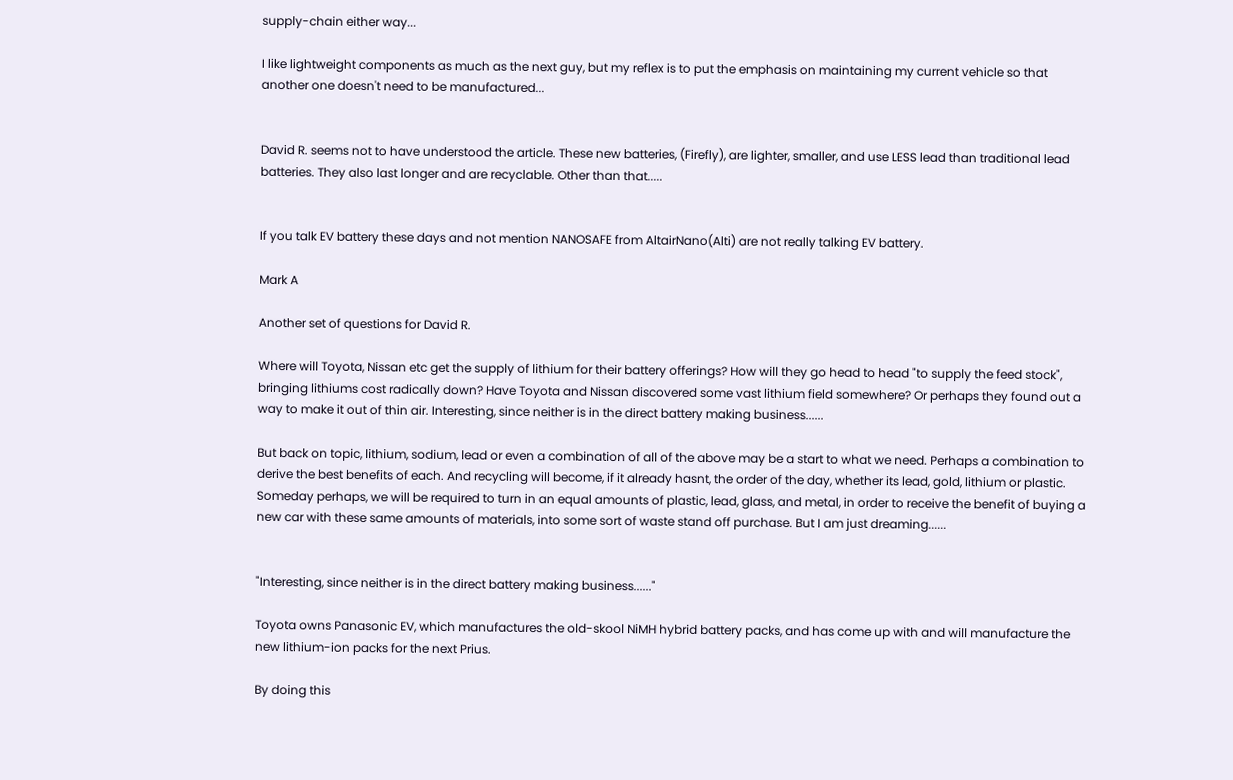supply-chain either way...

I like lightweight components as much as the next guy, but my reflex is to put the emphasis on maintaining my current vehicle so that another one doesn't need to be manufactured...


David R. seems not to have understood the article. These new batteries, (Firefly), are lighter, smaller, and use LESS lead than traditional lead batteries. They also last longer and are recyclable. Other than that.....


If you talk EV battery these days and not mention NANOSAFE from AltairNano(Alti) are not really talking EV battery.

Mark A

Another set of questions for David R.

Where will Toyota, Nissan etc get the supply of lithium for their battery offerings? How will they go head to head "to supply the feed stock", bringing lithiums cost radically down? Have Toyota and Nissan discovered some vast lithium field somewhere? Or perhaps they found out a way to make it out of thin air. Interesting, since neither is in the direct battery making business......

But back on topic, lithium, sodium, lead or even a combination of all of the above may be a start to what we need. Perhaps a combination to derive the best benefits of each. And recycling will become, if it already hasnt, the order of the day, whether its lead, gold, lithium or plastic. Someday perhaps, we will be required to turn in an equal amounts of plastic, lead, glass, and metal, in order to receive the benefit of buying a new car with these same amounts of materials, into some sort of waste stand off purchase. But I am just dreaming......


"Interesting, since neither is in the direct battery making business......"

Toyota owns Panasonic EV, which manufactures the old-skool NiMH hybrid battery packs, and has come up with and will manufacture the new lithium-ion packs for the next Prius.

By doing this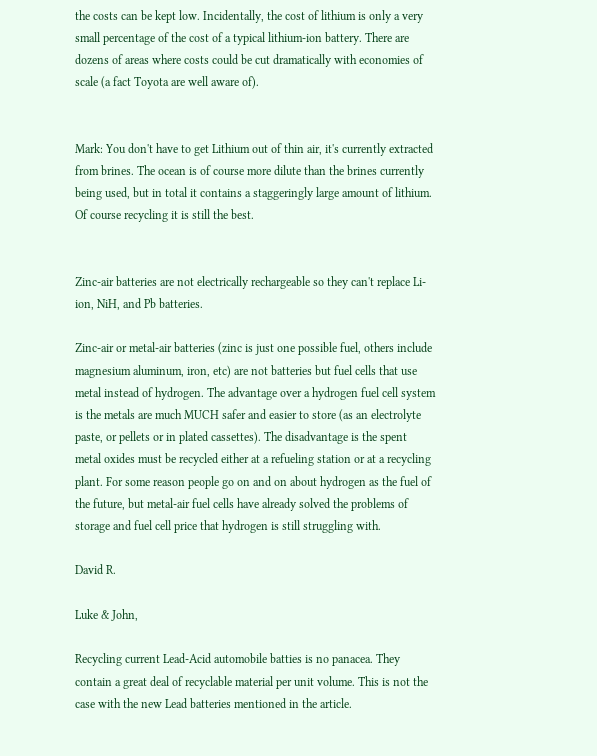the costs can be kept low. Incidentally, the cost of lithium is only a very small percentage of the cost of a typical lithium-ion battery. There are dozens of areas where costs could be cut dramatically with economies of scale (a fact Toyota are well aware of).


Mark: You don't have to get Lithium out of thin air, it's currently extracted from brines. The ocean is of course more dilute than the brines currently being used, but in total it contains a staggeringly large amount of lithium. Of course recycling it is still the best.


Zinc-air batteries are not electrically rechargeable so they can't replace Li-ion, NiH, and Pb batteries.

Zinc-air or metal-air batteries (zinc is just one possible fuel, others include magnesium aluminum, iron, etc) are not batteries but fuel cells that use metal instead of hydrogen. The advantage over a hydrogen fuel cell system is the metals are much MUCH safer and easier to store (as an electrolyte paste, or pellets or in plated cassettes). The disadvantage is the spent metal oxides must be recycled either at a refueling station or at a recycling plant. For some reason people go on and on about hydrogen as the fuel of the future, but metal-air fuel cells have already solved the problems of storage and fuel cell price that hydrogen is still struggling with.

David R.

Luke & John,

Recycling current Lead-Acid automobile batties is no panacea. They contain a great deal of recyclable material per unit volume. This is not the case with the new Lead batteries mentioned in the article.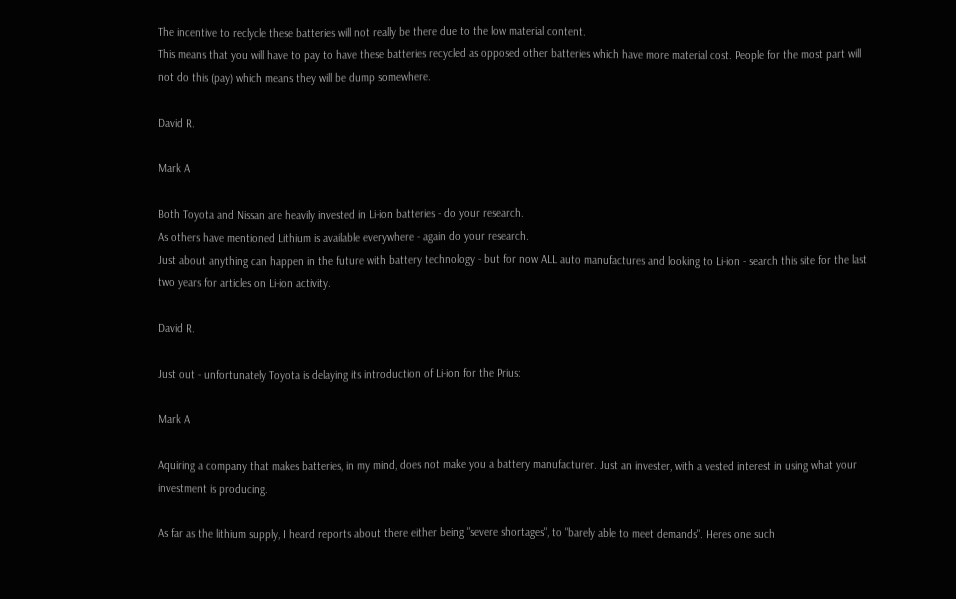The incentive to reclycle these batteries will not really be there due to the low material content.
This means that you will have to pay to have these batteries recycled as opposed other batteries which have more material cost. People for the most part will not do this (pay) which means they will be dump somewhere.

David R.

Mark A

Both Toyota and Nissan are heavily invested in Li-ion batteries - do your research.
As others have mentioned Lithium is available everywhere - again do your research.
Just about anything can happen in the future with battery technology - but for now ALL auto manufactures and looking to Li-ion - search this site for the last two years for articles on Li-ion activity.

David R.

Just out - unfortunately Toyota is delaying its introduction of Li-ion for the Prius:

Mark A

Aquiring a company that makes batteries, in my mind, does not make you a battery manufacturer. Just an invester, with a vested interest in using what your investment is producing.

As far as the lithium supply, I heard reports about there either being "severe shortages", to "barely able to meet demands". Heres one such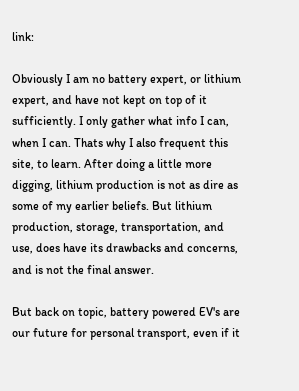link:

Obviously I am no battery expert, or lithium expert, and have not kept on top of it sufficiently. I only gather what info I can, when I can. Thats why I also frequent this site, to learn. After doing a little more digging, lithium production is not as dire as some of my earlier beliefs. But lithium production, storage, transportation, and use, does have its drawbacks and concerns, and is not the final answer.

But back on topic, battery powered EV's are our future for personal transport, even if it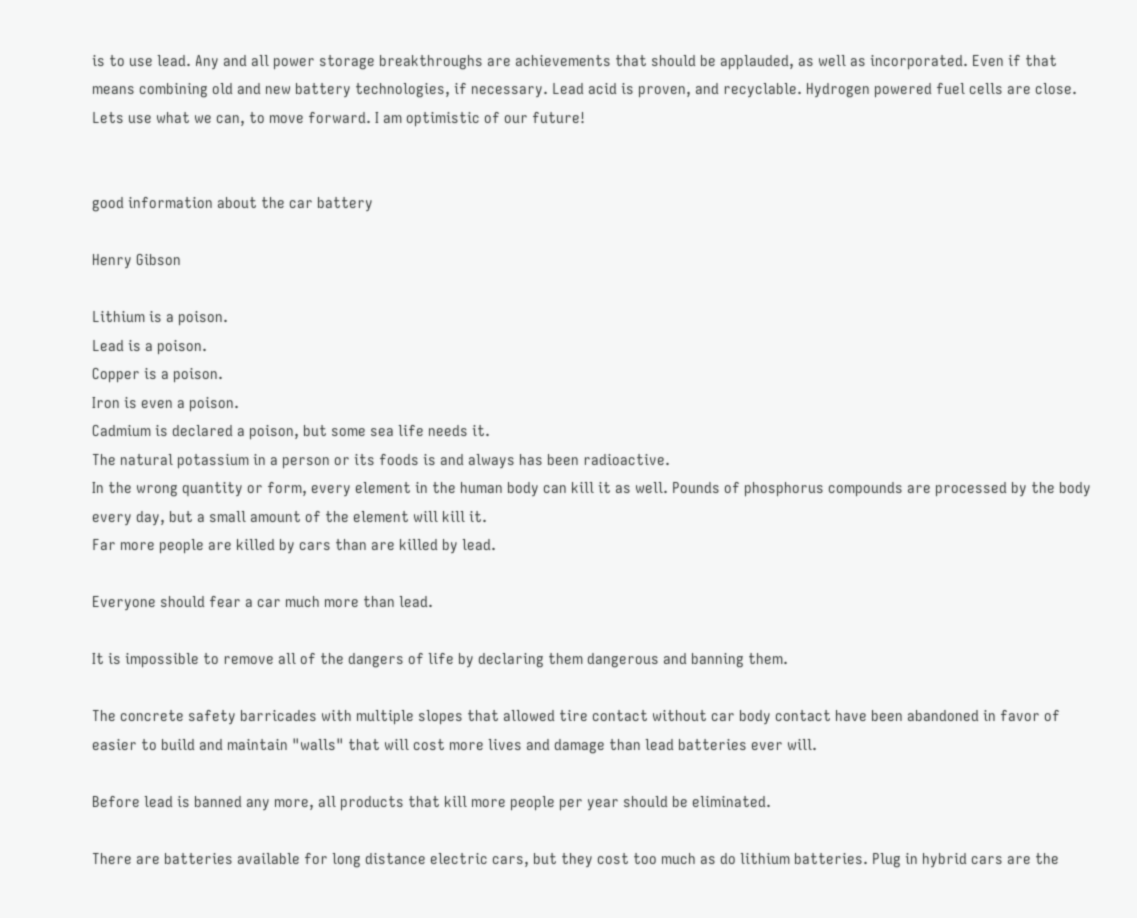is to use lead. Any and all power storage breakthroughs are achievements that should be applauded, as well as incorporated. Even if that means combining old and new battery technologies, if necessary. Lead acid is proven, and recyclable. Hydrogen powered fuel cells are close. Lets use what we can, to move forward. I am optimistic of our future!


good information about the car battery

Henry Gibson

Lithium is a poison.
Lead is a poison.
Copper is a poison.
Iron is even a poison.
Cadmium is declared a poison, but some sea life needs it.
The natural potassium in a person or its foods is and always has been radioactive.
In the wrong quantity or form, every element in the human body can kill it as well. Pounds of phosphorus compounds are processed by the body every day, but a small amount of the element will kill it.
Far more people are killed by cars than are killed by lead.

Everyone should fear a car much more than lead.

It is impossible to remove all of the dangers of life by declaring them dangerous and banning them.

The concrete safety barricades with multiple slopes that allowed tire contact without car body contact have been abandoned in favor of easier to build and maintain "walls" that will cost more lives and damage than lead batteries ever will.

Before lead is banned any more, all products that kill more people per year should be eliminated.

There are batteries available for long distance electric cars, but they cost too much as do lithium batteries. Plug in hybrid cars are the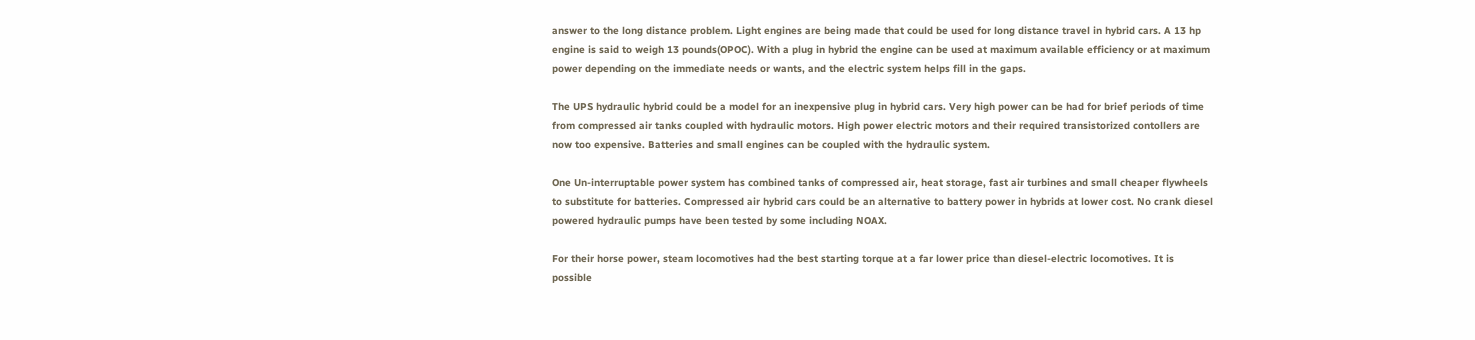answer to the long distance problem. Light engines are being made that could be used for long distance travel in hybrid cars. A 13 hp engine is said to weigh 13 pounds(OPOC). With a plug in hybrid the engine can be used at maximum available efficiency or at maximum power depending on the immediate needs or wants, and the electric system helps fill in the gaps.

The UPS hydraulic hybrid could be a model for an inexpensive plug in hybrid cars. Very high power can be had for brief periods of time from compressed air tanks coupled with hydraulic motors. High power electric motors and their required transistorized contollers are now too expensive. Batteries and small engines can be coupled with the hydraulic system.

One Un-interruptable power system has combined tanks of compressed air, heat storage, fast air turbines and small cheaper flywheels to substitute for batteries. Compressed air hybrid cars could be an alternative to battery power in hybrids at lower cost. No crank diesel powered hydraulic pumps have been tested by some including NOAX.

For their horse power, steam locomotives had the best starting torque at a far lower price than diesel-electric locomotives. It is possible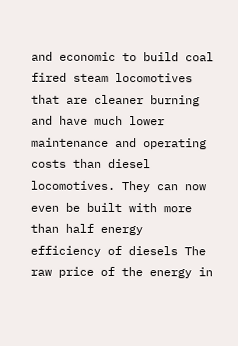and economic to build coal fired steam locomotives that are cleaner burning and have much lower maintenance and operating costs than diesel locomotives. They can now even be built with more than half energy efficiency of diesels The raw price of the energy in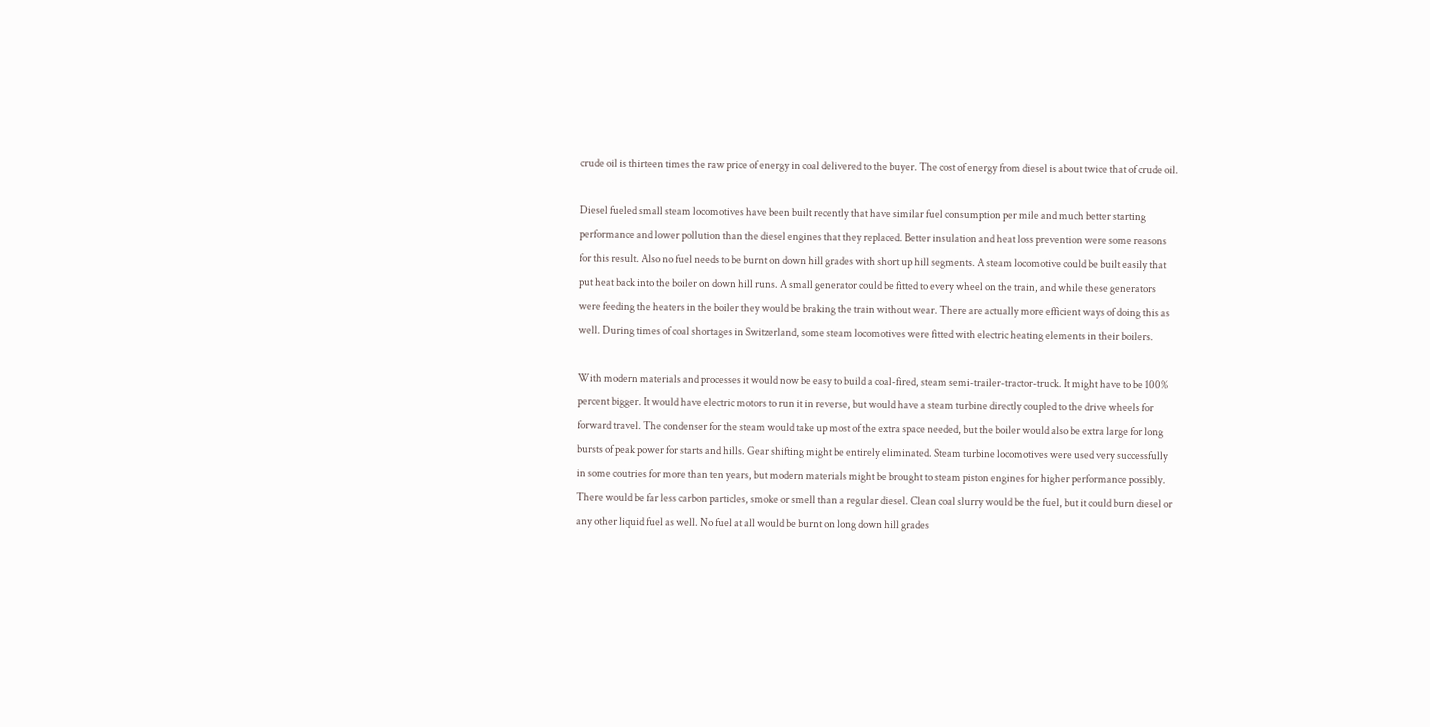crude oil is thirteen times the raw price of energy in coal delivered to the buyer. The cost of energy from diesel is about twice that of crude oil.

Diesel fueled small steam locomotives have been built recently that have similar fuel consumption per mile and much better starting performance and lower pollution than the diesel engines that they replaced. Better insulation and heat loss prevention were some reasons for this result. Also no fuel needs to be burnt on down hill grades with short up hill segments. A steam locomotive could be built easily that put heat back into the boiler on down hill runs. A small generator could be fitted to every wheel on the train, and while these generators were feeding the heaters in the boiler they would be braking the train without wear. There are actually more efficient ways of doing this as well. During times of coal shortages in Switzerland, some steam locomotives were fitted with electric heating elements in their boilers.

With modern materials and processes it would now be easy to build a coal-fired, steam semi-trailer-tractor-truck. It might have to be 100% percent bigger. It would have electric motors to run it in reverse, but would have a steam turbine directly coupled to the drive wheels for forward travel. The condenser for the steam would take up most of the extra space needed, but the boiler would also be extra large for long bursts of peak power for starts and hills. Gear shifting might be entirely eliminated. Steam turbine locomotives were used very successfully in some coutries for more than ten years, but modern materials might be brought to steam piston engines for higher performance possibly. There would be far less carbon particles, smoke or smell than a regular diesel. Clean coal slurry would be the fuel, but it could burn diesel or any other liquid fuel as well. No fuel at all would be burnt on long down hill grades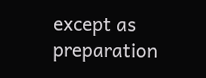except as preparation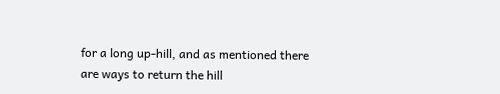for a long up-hill, and as mentioned there are ways to return the hill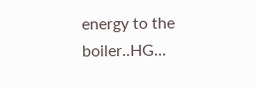energy to the boiler..HG...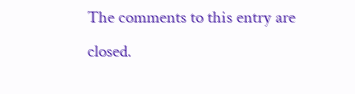The comments to this entry are closed.